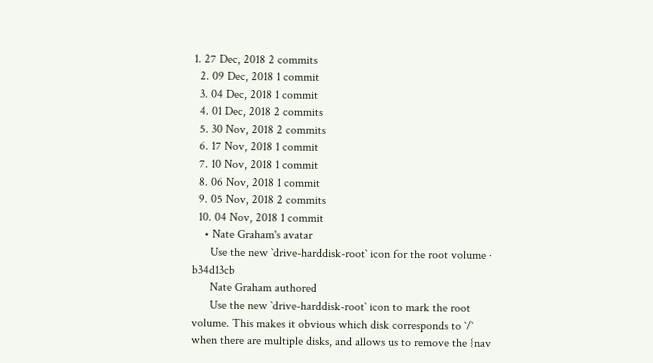1. 27 Dec, 2018 2 commits
  2. 09 Dec, 2018 1 commit
  3. 04 Dec, 2018 1 commit
  4. 01 Dec, 2018 2 commits
  5. 30 Nov, 2018 2 commits
  6. 17 Nov, 2018 1 commit
  7. 10 Nov, 2018 1 commit
  8. 06 Nov, 2018 1 commit
  9. 05 Nov, 2018 2 commits
  10. 04 Nov, 2018 1 commit
    • Nate Graham's avatar
      Use the new `drive-harddisk-root` icon for the root volume · b34d13cb
      Nate Graham authored
      Use the new `drive-harddisk-root` icon to mark the root volume. This makes it obvious which disk corresponds to `/` when there are multiple disks, and allows us to remove the {nav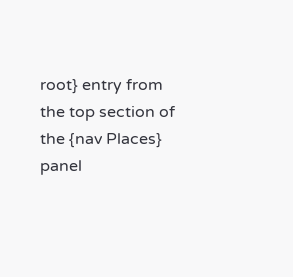root} entry from the top section of the {nav Places} panel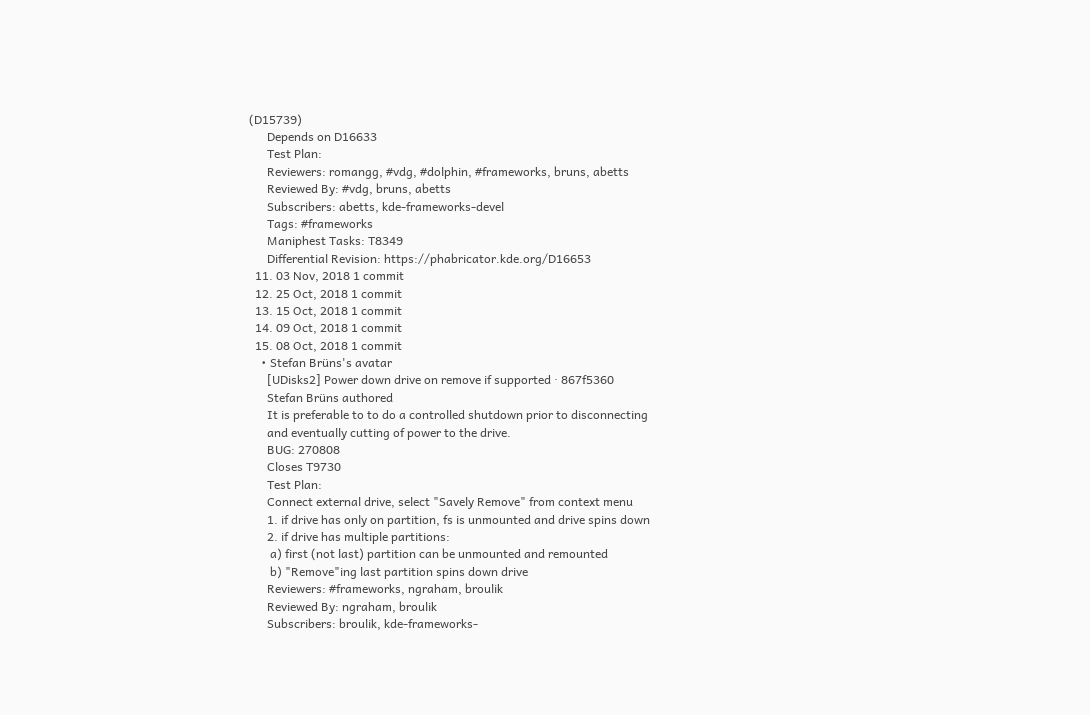(D15739)
      Depends on D16633
      Test Plan:
      Reviewers: romangg, #vdg, #dolphin, #frameworks, bruns, abetts
      Reviewed By: #vdg, bruns, abetts
      Subscribers: abetts, kde-frameworks-devel
      Tags: #frameworks
      Maniphest Tasks: T8349
      Differential Revision: https://phabricator.kde.org/D16653
  11. 03 Nov, 2018 1 commit
  12. 25 Oct, 2018 1 commit
  13. 15 Oct, 2018 1 commit
  14. 09 Oct, 2018 1 commit
  15. 08 Oct, 2018 1 commit
    • Stefan Brüns's avatar
      [UDisks2] Power down drive on remove if supported · 867f5360
      Stefan Brüns authored
      It is preferable to to do a controlled shutdown prior to disconnecting
      and eventually cutting of power to the drive.
      BUG: 270808
      Closes T9730
      Test Plan:
      Connect external drive, select "Savely Remove" from context menu
      1. if drive has only on partition, fs is unmounted and drive spins down
      2. if drive has multiple partitions:
       a) first (not last) partition can be unmounted and remounted
       b) "Remove"ing last partition spins down drive
      Reviewers: #frameworks, ngraham, broulik
      Reviewed By: ngraham, broulik
      Subscribers: broulik, kde-frameworks-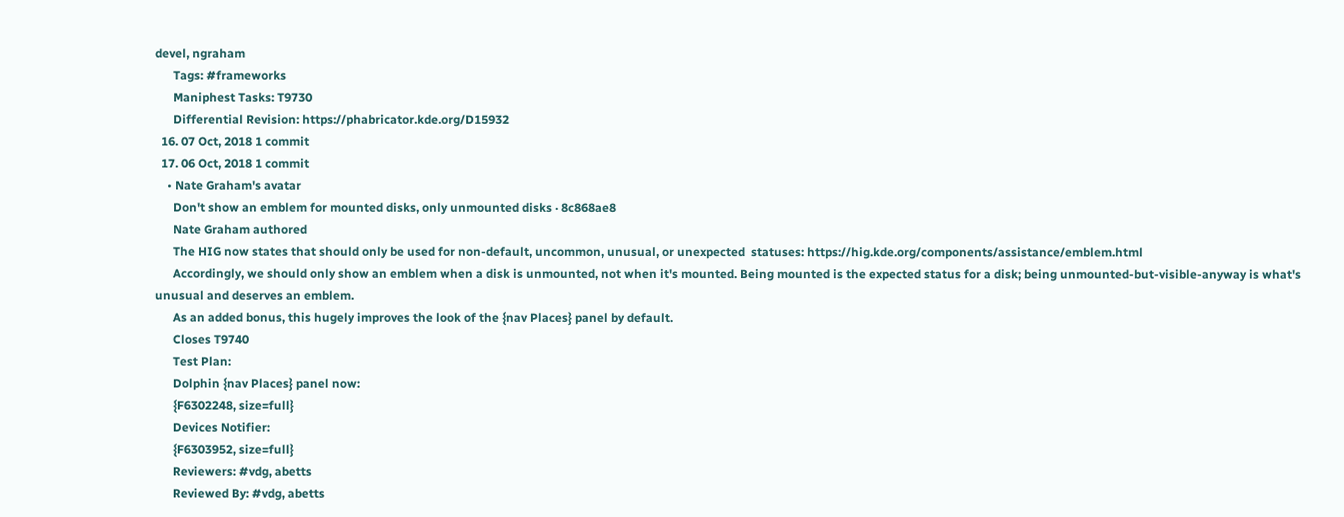devel, ngraham
      Tags: #frameworks
      Maniphest Tasks: T9730
      Differential Revision: https://phabricator.kde.org/D15932
  16. 07 Oct, 2018 1 commit
  17. 06 Oct, 2018 1 commit
    • Nate Graham's avatar
      Don't show an emblem for mounted disks, only unmounted disks · 8c868ae8
      Nate Graham authored
      The HIG now states that should only be used for non-default, uncommon, unusual, or unexpected  statuses: https://hig.kde.org/components/assistance/emblem.html
      Accordingly, we should only show an emblem when a disk is unmounted, not when it's mounted. Being mounted is the expected status for a disk; being unmounted-but-visible-anyway is what's unusual and deserves an emblem.
      As an added bonus, this hugely improves the look of the {nav Places} panel by default.
      Closes T9740
      Test Plan:
      Dolphin {nav Places} panel now:
      {F6302248, size=full}
      Devices Notifier:
      {F6303952, size=full}
      Reviewers: #vdg, abetts
      Reviewed By: #vdg, abetts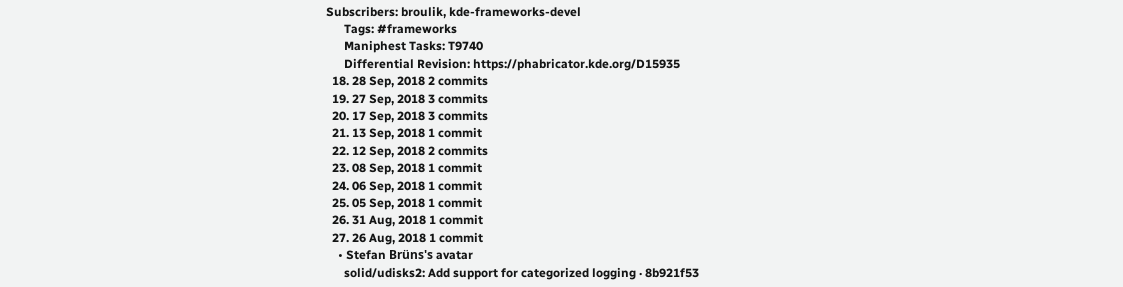Subscribers: broulik, kde-frameworks-devel
      Tags: #frameworks
      Maniphest Tasks: T9740
      Differential Revision: https://phabricator.kde.org/D15935
  18. 28 Sep, 2018 2 commits
  19. 27 Sep, 2018 3 commits
  20. 17 Sep, 2018 3 commits
  21. 13 Sep, 2018 1 commit
  22. 12 Sep, 2018 2 commits
  23. 08 Sep, 2018 1 commit
  24. 06 Sep, 2018 1 commit
  25. 05 Sep, 2018 1 commit
  26. 31 Aug, 2018 1 commit
  27. 26 Aug, 2018 1 commit
    • Stefan Brüns's avatar
      solid/udisks2: Add support for categorized logging · 8b921f53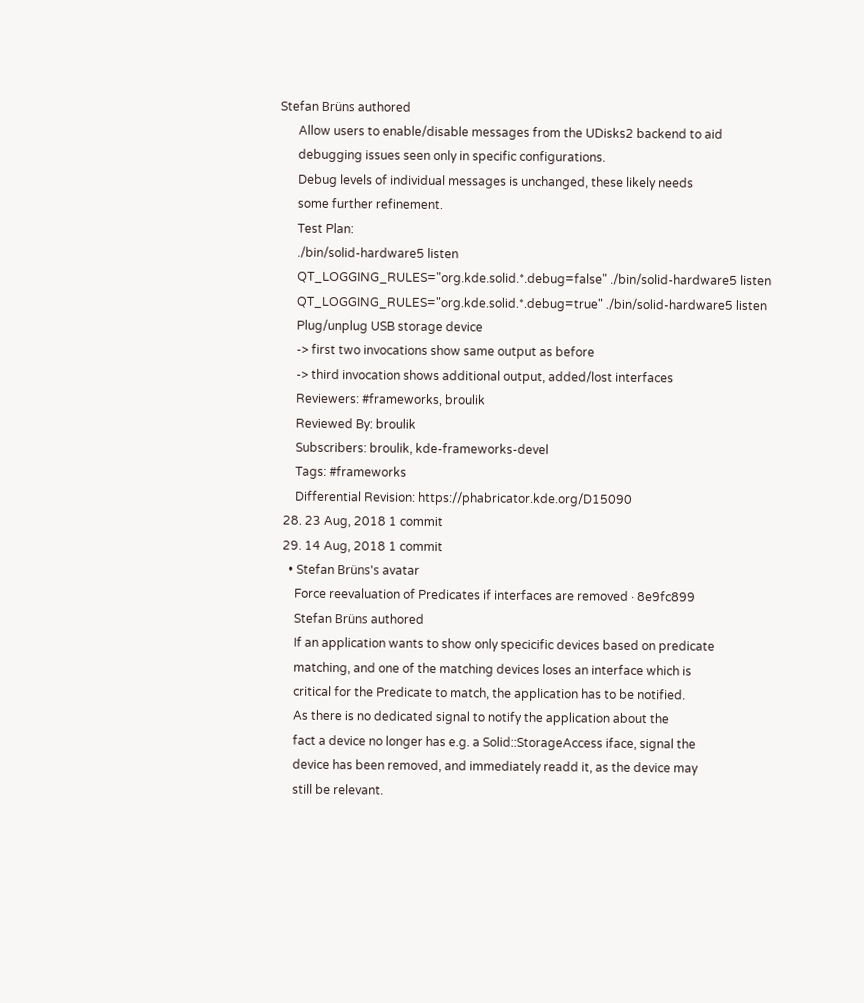Stefan Brüns authored
      Allow users to enable/disable messages from the UDisks2 backend to aid
      debugging issues seen only in specific configurations.
      Debug levels of individual messages is unchanged, these likely needs
      some further refinement.
      Test Plan:
      ./bin/solid-hardware5 listen
      QT_LOGGING_RULES="org.kde.solid.*.debug=false" ./bin/solid-hardware5 listen
      QT_LOGGING_RULES="org.kde.solid.*.debug=true" ./bin/solid-hardware5 listen
      Plug/unplug USB storage device
      -> first two invocations show same output as before
      -> third invocation shows additional output, added/lost interfaces
      Reviewers: #frameworks, broulik
      Reviewed By: broulik
      Subscribers: broulik, kde-frameworks-devel
      Tags: #frameworks
      Differential Revision: https://phabricator.kde.org/D15090
  28. 23 Aug, 2018 1 commit
  29. 14 Aug, 2018 1 commit
    • Stefan Brüns's avatar
      Force reevaluation of Predicates if interfaces are removed · 8e9fc899
      Stefan Brüns authored
      If an application wants to show only specicific devices based on predicate
      matching, and one of the matching devices loses an interface which is
      critical for the Predicate to match, the application has to be notified.
      As there is no dedicated signal to notify the application about the
      fact a device no longer has e.g. a Solid::StorageAccess iface, signal the
      device has been removed, and immediately readd it, as the device may
      still be relevant.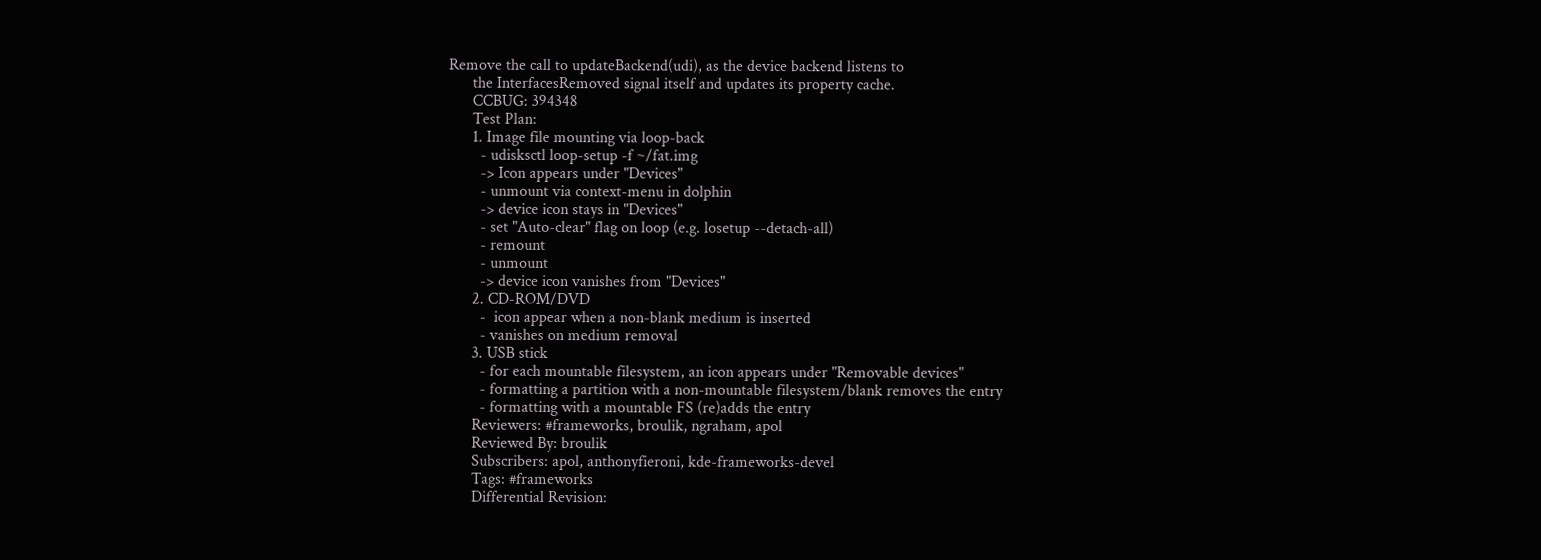Remove the call to updateBackend(udi), as the device backend listens to
      the InterfacesRemoved signal itself and updates its property cache.
      CCBUG: 394348
      Test Plan:
      1. Image file mounting via loop-back
        - udisksctl loop-setup -f ~/fat.img
        -> Icon appears under "Devices"
        - unmount via context-menu in dolphin
        -> device icon stays in "Devices"
        - set "Auto-clear" flag on loop (e.g. losetup --detach-all)
        - remount
        - unmount
        -> device icon vanishes from "Devices"
      2. CD-ROM/DVD
        -  icon appear when a non-blank medium is inserted
        - vanishes on medium removal
      3. USB stick
        - for each mountable filesystem, an icon appears under "Removable devices"
        - formatting a partition with a non-mountable filesystem/blank removes the entry
        - formatting with a mountable FS (re)adds the entry
      Reviewers: #frameworks, broulik, ngraham, apol
      Reviewed By: broulik
      Subscribers: apol, anthonyfieroni, kde-frameworks-devel
      Tags: #frameworks
      Differential Revision: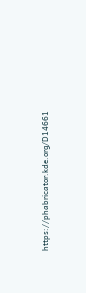https://phabricator.kde.org/D14661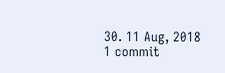30. 11 Aug, 2018 1 commit